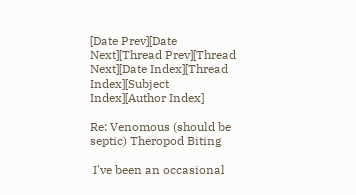[Date Prev][Date Next][Thread Prev][Thread Next][Date Index][Thread Index][Subject Index][Author Index]

Re: Venomous (should be septic) Theropod Biting

 I've been an occasional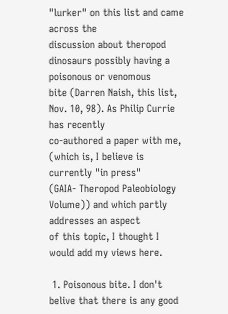"lurker" on this list and came across the
discussion about theropod dinosaurs possibly having a poisonous or venomous
bite (Darren Naish, this list, Nov. 10, 98). As Philip Currie has recently
co-authored a paper with me, (which is, I believe is currently "in press"
(GAIA- Theropod Paleobiology Volume)) and which partly addresses an aspect
of this topic, I thought I would add my views here.

 1. Poisonous bite. I don't belive that there is any good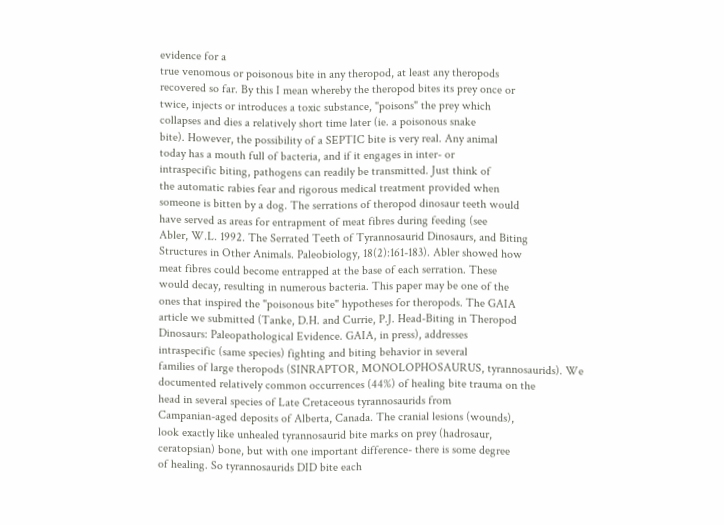evidence for a
true venomous or poisonous bite in any theropod, at least any theropods
recovered so far. By this I mean whereby the theropod bites its prey once or
twice, injects or introduces a toxic substance, "poisons" the prey which
collapses and dies a relatively short time later (ie. a poisonous snake
bite). However, the possibility of a SEPTIC bite is very real. Any animal
today has a mouth full of bacteria, and if it engages in inter- or
intraspecific biting, pathogens can readily be transmitted. Just think of
the automatic rabies fear and rigorous medical treatment provided when
someone is bitten by a dog. The serrations of theropod dinosaur teeth would
have served as areas for entrapment of meat fibres during feeding (see
Abler, W.L. 1992. The Serrated Teeth of Tyrannosaurid Dinosaurs, and Biting
Structures in Other Animals. Paleobiology, 18(2):161-183). Abler showed how
meat fibres could become entrapped at the base of each serration. These
would decay, resulting in numerous bacteria. This paper may be one of the
ones that inspired the "poisonous bite" hypotheses for theropods. The GAIA
article we submitted (Tanke, D.H. and Currie, P.J. Head-Biting in Theropod
Dinosaurs: Paleopathological Evidence. GAIA, in press), addresses
intraspecific (same species) fighting and biting behavior in several
families of large theropods (SINRAPTOR, MONOLOPHOSAURUS, tyrannosaurids). We
documented relatively common occurrences (44%) of healing bite trauma on the
head in several species of Late Cretaceous tyrannosaurids from
Campanian-aged deposits of Alberta, Canada. The cranial lesions (wounds),
look exactly like unhealed tyrannosaurid bite marks on prey (hadrosaur,
ceratopsian) bone, but with one important difference- there is some degree
of healing. So tyrannosaurids DID bite each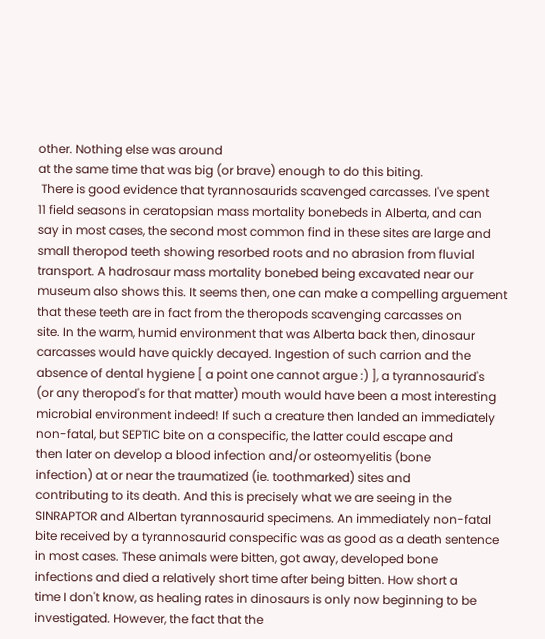other. Nothing else was around
at the same time that was big (or brave) enough to do this biting.
 There is good evidence that tyrannosaurids scavenged carcasses. I've spent
11 field seasons in ceratopsian mass mortality bonebeds in Alberta, and can
say in most cases, the second most common find in these sites are large and
small theropod teeth showing resorbed roots and no abrasion from fluvial
transport. A hadrosaur mass mortality bonebed being excavated near our
museum also shows this. It seems then, one can make a compelling arguement
that these teeth are in fact from the theropods scavenging carcasses on
site. In the warm, humid environment that was Alberta back then, dinosaur
carcasses would have quickly decayed. Ingestion of such carrion and the
absence of dental hygiene [ a point one cannot argue :) ], a tyrannosaurid's
(or any theropod's for that matter) mouth would have been a most interesting
microbial environment indeed! If such a creature then landed an immediately
non-fatal, but SEPTIC bite on a conspecific, the latter could escape and
then later on develop a blood infection and/or osteomyelitis (bone
infection) at or near the traumatized (ie. toothmarked) sites and
contributing to its death. And this is precisely what we are seeing in the
SINRAPTOR and Albertan tyrannosaurid specimens. An immediately non-fatal
bite received by a tyrannosaurid conspecific was as good as a death sentence
in most cases. These animals were bitten, got away, developed bone
infections and died a relatively short time after being bitten. How short a
time I don't know, as healing rates in dinosaurs is only now beginning to be
investigated. However, the fact that the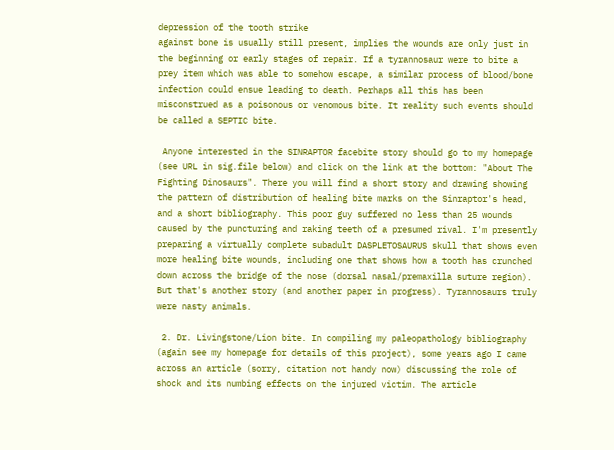depression of the tooth strike
against bone is usually still present, implies the wounds are only just in
the beginning or early stages of repair. If a tyrannosaur were to bite a
prey item which was able to somehow escape, a similar process of blood/bone
infection could ensue leading to death. Perhaps all this has been
misconstrued as a poisonous or venomous bite. It reality such events should
be called a SEPTIC bite.

 Anyone interested in the SINRAPTOR facebite story should go to my homepage
(see URL in sig.file below) and click on the link at the bottom: "About The
Fighting Dinosaurs". There you will find a short story and drawing showing
the pattern of distribution of healing bite marks on the Sinraptor's head,
and a short bibliography. This poor guy suffered no less than 25 wounds
caused by the puncturing and raking teeth of a presumed rival. I'm presently
preparing a virtually complete subadult DASPLETOSAURUS skull that shows even
more healing bite wounds, including one that shows how a tooth has crunched
down across the bridge of the nose (dorsal nasal/premaxilla suture region).
But that's another story (and another paper in progress). Tyrannosaurs truly
were nasty animals.

 2. Dr. Livingstone/Lion bite. In compiling my paleopathology bibliography
(again see my homepage for details of this project), some years ago I came
across an article (sorry, citation not handy now) discussing the role of
shock and its numbing effects on the injured victim. The article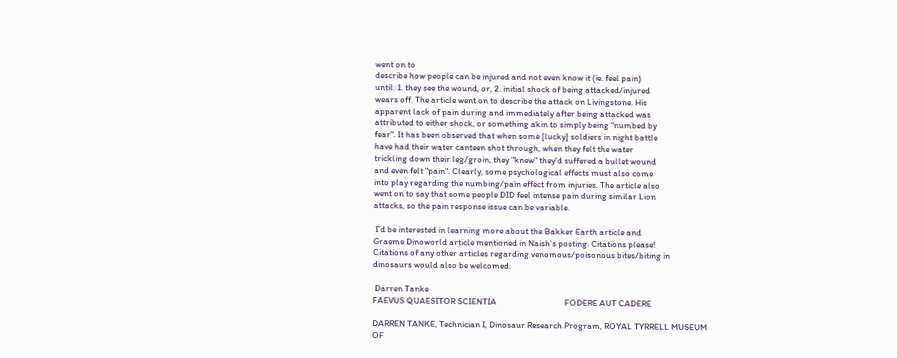went on to
describe how people can be injured and not even know it (ie. feel pain)
until: 1. they see the wound, or, 2. initial shock of being attacked/injured
wears off. The article went on to describe the attack on Livingstone. His
apparent lack of pain during and immediately after being attacked was
attributed to either shock, or something akin to simply being "numbed by
fear". It has been observed that when some [lucky] soldiers in night battle
have had their water canteen shot through, when they felt the water
trickling down their leg/groin, they "knew" they'd suffered a bullet wound
and even felt "pain". Clearly, some psychological effects must also come
into play regarding the numbing/pain effect from injuries. The article also
went on to say that some people DID feel intense pain during similar Lion
attacks, so the pain response issue can be variable.

 I'd be interested in learning more about the Bakker Earth article and
Graeme Dinoworld article mentioned in Naish's posting. Citations please!
Citations of any other articles regarding venomous/poisonous bites/biting in
dinosaurs would also be welcomed.

 Darren Tanke
FAEVUS QUAESITOR SCIENTIA                                  FODERE AUT CADERE

DARREN TANKE, Technician I, Dinosaur Research Program, ROYAL TYRRELL MUSEUM
OF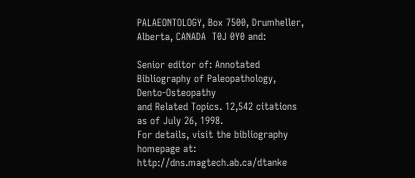PALAEONTOLOGY, Box 7500, Drumheller, Alberta, CANADA  T0J 0Y0 and:

Senior editor of: Annotated Bibliography of Paleopathology, Dento-Osteopathy
and Related Topics. 12,542 citations as of July 26, 1998.
For details, visit the bibliography homepage at: http://dns.magtech.ab.ca/dtanke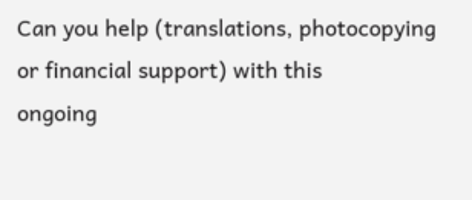Can you help (translations, photocopying or financial support) with this
ongoing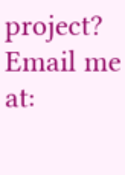project? Email me at: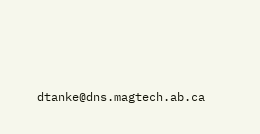dtanke@dns.magtech.ab.ca